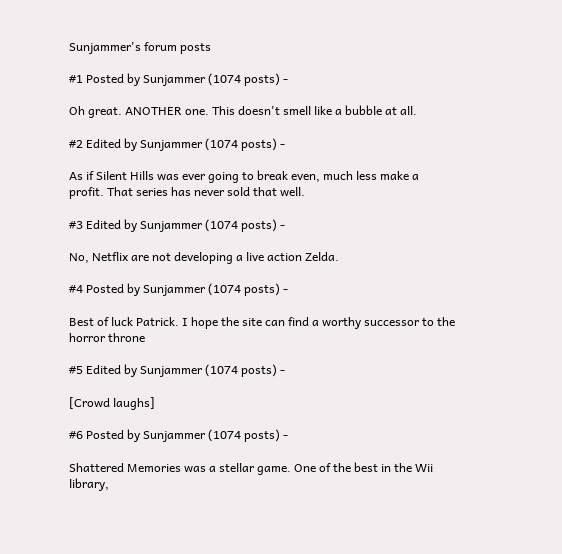Sunjammer's forum posts

#1 Posted by Sunjammer (1074 posts) -

Oh great. ANOTHER one. This doesn't smell like a bubble at all.

#2 Edited by Sunjammer (1074 posts) -

As if Silent Hills was ever going to break even, much less make a profit. That series has never sold that well.

#3 Edited by Sunjammer (1074 posts) -

No, Netflix are not developing a live action Zelda.

#4 Posted by Sunjammer (1074 posts) -

Best of luck Patrick. I hope the site can find a worthy successor to the horror throne

#5 Edited by Sunjammer (1074 posts) -

[Crowd laughs]

#6 Posted by Sunjammer (1074 posts) -

Shattered Memories was a stellar game. One of the best in the Wii library,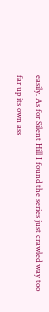easily. As for Silent Hill I found the series just crawled way too far up its own ass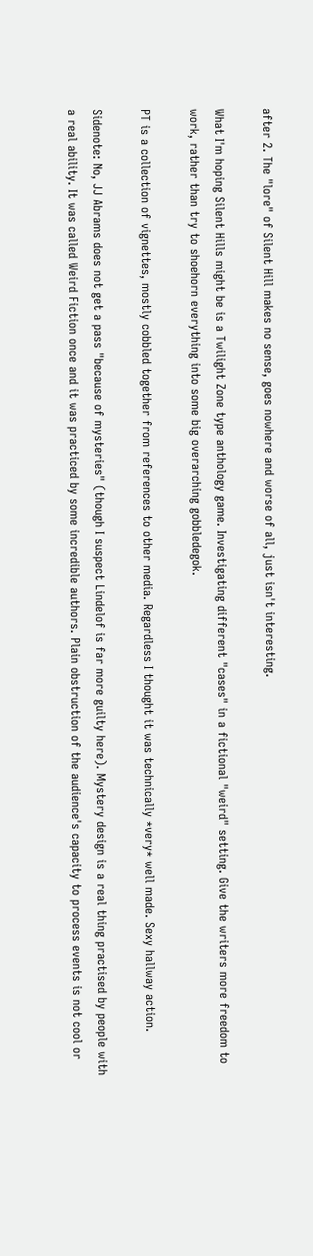after 2. The "lore" of Silent Hill makes no sense, goes nowhere and worse of all, just isn't interesting.

What I'm hoping Silent Hills might be is a Twilight Zone type anthology game. Investigating different "cases" in a fictional "weird" setting. Give the writers more freedom to work, rather than try to shoehorn everything into some big overarching gobbledegok.

PT is a collection of vignettes, mostly cobbled together from references to other media. Regardless I thought it was technically *very* well made. Sexy hallway action.

Sidenote: No, JJ Abrams does not get a pass "because of mysteries" (though I suspect Lindelof is far more guilty here). Mystery design is a real thing practised by people with a real ability. It was called Weird Fiction once and it was practiced by some incredible authors. Plain obstruction of the audience's capacity to process events is not cool or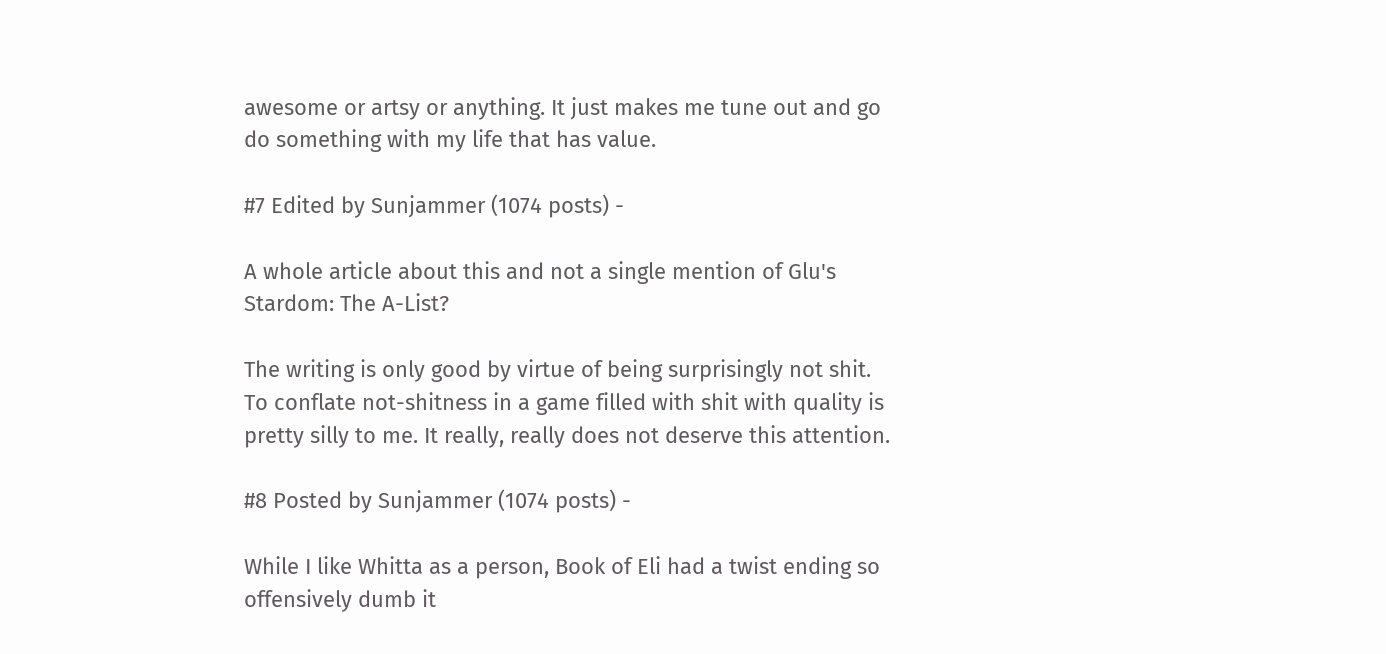awesome or artsy or anything. It just makes me tune out and go do something with my life that has value.

#7 Edited by Sunjammer (1074 posts) -

A whole article about this and not a single mention of Glu's Stardom: The A-List?

The writing is only good by virtue of being surprisingly not shit. To conflate not-shitness in a game filled with shit with quality is pretty silly to me. It really, really does not deserve this attention.

#8 Posted by Sunjammer (1074 posts) -

While I like Whitta as a person, Book of Eli had a twist ending so offensively dumb it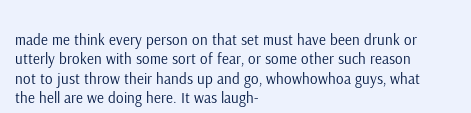made me think every person on that set must have been drunk or utterly broken with some sort of fear, or some other such reason not to just throw their hands up and go, whowhowhoa guys, what the hell are we doing here. It was laugh-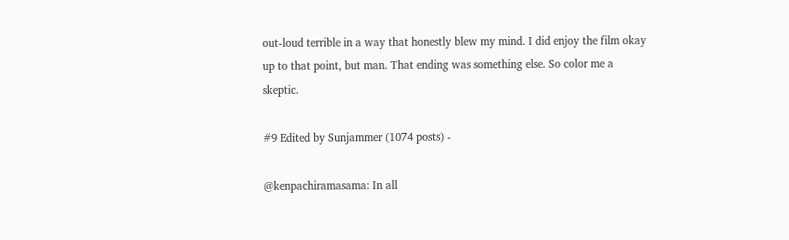out-loud terrible in a way that honestly blew my mind. I did enjoy the film okay up to that point, but man. That ending was something else. So color me a skeptic.

#9 Edited by Sunjammer (1074 posts) -

@kenpachiramasama: In all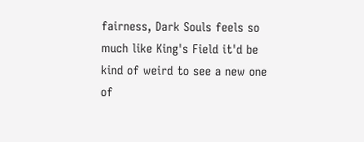fairness, Dark Souls feels so much like King's Field it'd be kind of weird to see a new one of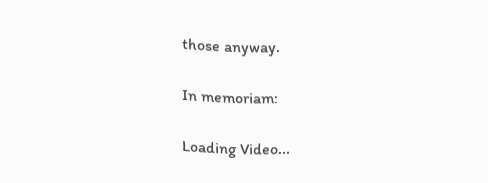those anyway.

In memoriam:

Loading Video...